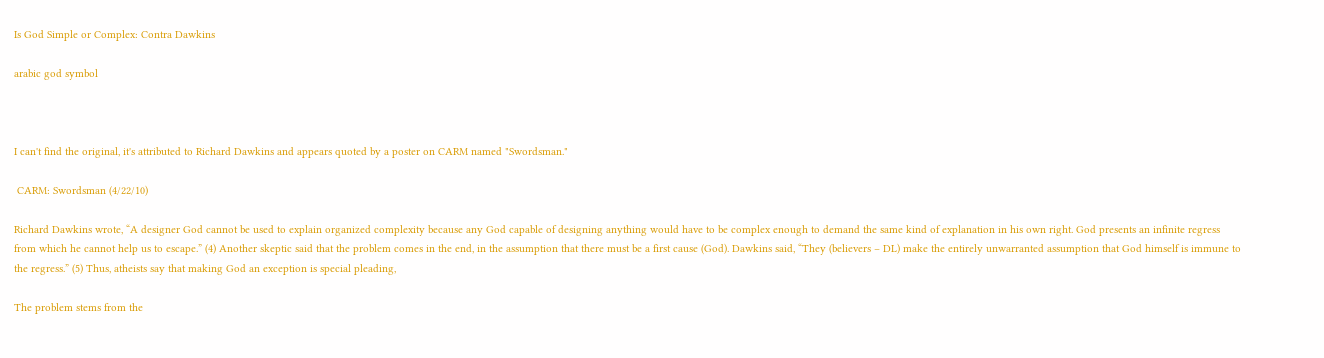Is God Simple or Complex: Contra Dawkins

arabic god symbol



I can't find the original, it's attributed to Richard Dawkins and appears quoted by a poster on CARM named "Swordsman."

 CARM: Swordsman (4/22/10)

Richard Dawkins wrote, “A designer God cannot be used to explain organized complexity because any God capable of designing anything would have to be complex enough to demand the same kind of explanation in his own right. God presents an infinite regress from which he cannot help us to escape.” (4) Another skeptic said that the problem comes in the end, in the assumption that there must be a first cause (God). Dawkins said, “They (believers – DL) make the entirely unwarranted assumption that God himself is immune to the regress.” (5) Thus, atheists say that making God an exception is special pleading,

The problem stems from the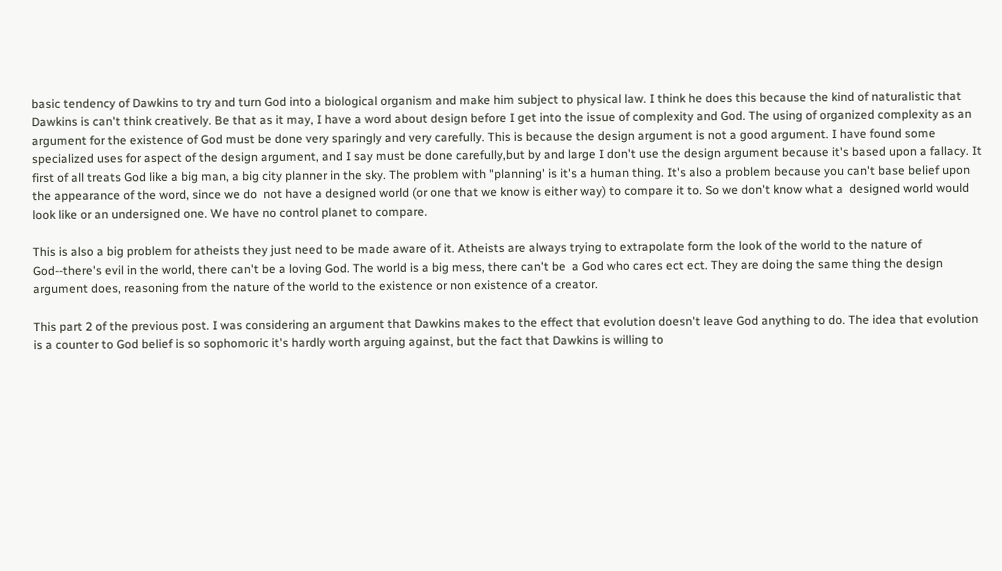basic tendency of Dawkins to try and turn God into a biological organism and make him subject to physical law. I think he does this because the kind of naturalistic that Dawkins is can't think creatively. Be that as it may, I have a word about design before I get into the issue of complexity and God. The using of organized complexity as an argument for the existence of God must be done very sparingly and very carefully. This is because the design argument is not a good argument. I have found some specialized uses for aspect of the design argument, and I say must be done carefully,but by and large I don't use the design argument because it's based upon a fallacy. It first of all treats God like a big man, a big city planner in the sky. The problem with "planning' is it's a human thing. It's also a problem because you can't base belief upon the appearance of the word, since we do  not have a designed world (or one that we know is either way) to compare it to. So we don't know what a  designed world would look like or an undersigned one. We have no control planet to compare.

This is also a big problem for atheists they just need to be made aware of it. Atheists are always trying to extrapolate form the look of the world to the nature of God--there's evil in the world, there can't be a loving God. The world is a big mess, there can't be  a God who cares ect ect. They are doing the same thing the design argument does, reasoning from the nature of the world to the existence or non existence of a creator.

This part 2 of the previous post. I was considering an argument that Dawkins makes to the effect that evolution doesn't leave God anything to do. The idea that evolution is a counter to God belief is so sophomoric it's hardly worth arguing against, but the fact that Dawkins is willing to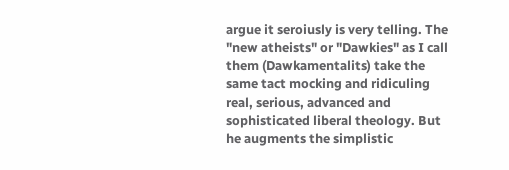argue it seroiusly is very telling. The "new atheists" or "Dawkies" as I call them (Dawkamentalits) take the same tact mocking and ridiculing real, serious, advanced and sophisticated liberal theology. But he augments the simplistic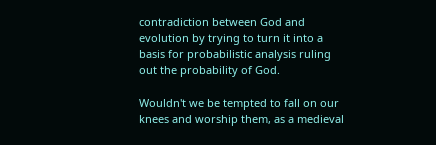contradiction between God and evolution by trying to turn it into a basis for probabilistic analysis ruling out the probability of God.

Wouldn't we be tempted to fall on our knees and worship them, as a medieval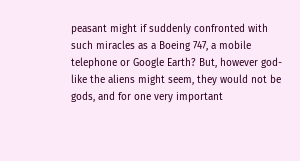peasant might if suddenly confronted with such miracles as a Boeing 747, a mobile telephone or Google Earth? But, however god-like the aliens might seem, they would not be gods, and for one very important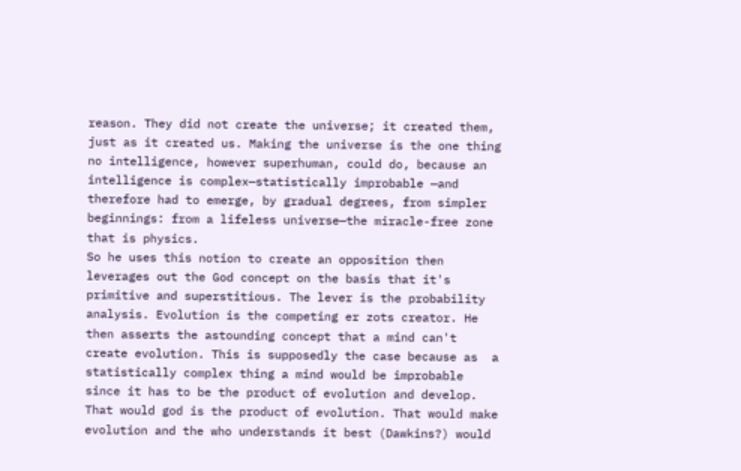reason. They did not create the universe; it created them, just as it created us. Making the universe is the one thing no intelligence, however superhuman, could do, because an intelligence is complex—statistically improbable —and therefore had to emerge, by gradual degrees, from simpler beginnings: from a lifeless universe—the miracle-free zone that is physics.
So he uses this notion to create an opposition then leverages out the God concept on the basis that it's primitive and superstitious. The lever is the probability analysis. Evolution is the competing er zots creator. He then asserts the astounding concept that a mind can't create evolution. This is supposedly the case because as  a statistically complex thing a mind would be improbable since it has to be the product of evolution and develop. That would god is the product of evolution. That would make evolution and the who understands it best (Dawkins?) would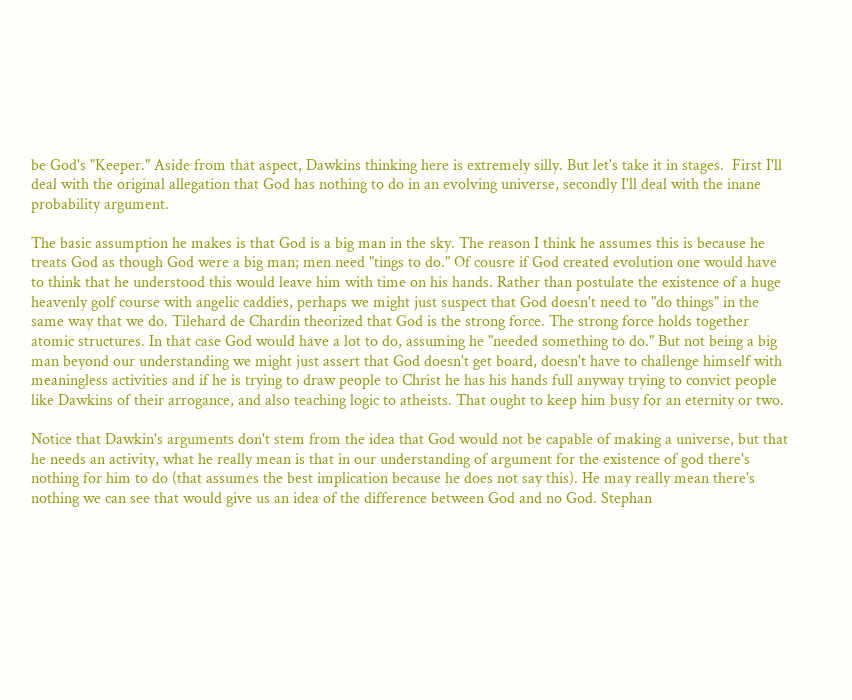be God's "Keeper." Aside from that aspect, Dawkins thinking here is extremely silly. But let's take it in stages.  First I'll deal with the original allegation that God has nothing to do in an evolving universe, secondly I'll deal with the inane probability argument.

The basic assumption he makes is that God is a big man in the sky. The reason I think he assumes this is because he treats God as though God were a big man; men need "tings to do." Of cousre if God created evolution one would have to think that he understood this would leave him with time on his hands. Rather than postulate the existence of a huge heavenly golf course with angelic caddies, perhaps we might just suspect that God doesn't need to "do things" in the same way that we do. Tilehard de Chardin theorized that God is the strong force. The strong force holds together atomic structures. In that case God would have a lot to do, assuming he "needed something to do." But not being a big man beyond our understanding we might just assert that God doesn't get board, doesn't have to challenge himself with meaningless activities and if he is trying to draw people to Christ he has his hands full anyway trying to convict people like Dawkins of their arrogance, and also teaching logic to atheists. That ought to keep him busy for an eternity or two.

Notice that Dawkin's arguments don't stem from the idea that God would not be capable of making a universe, but that he needs an activity, what he really mean is that in our understanding of argument for the existence of god there's nothing for him to do (that assumes the best implication because he does not say this). He may really mean there's nothing we can see that would give us an idea of the difference between God and no God. Stephan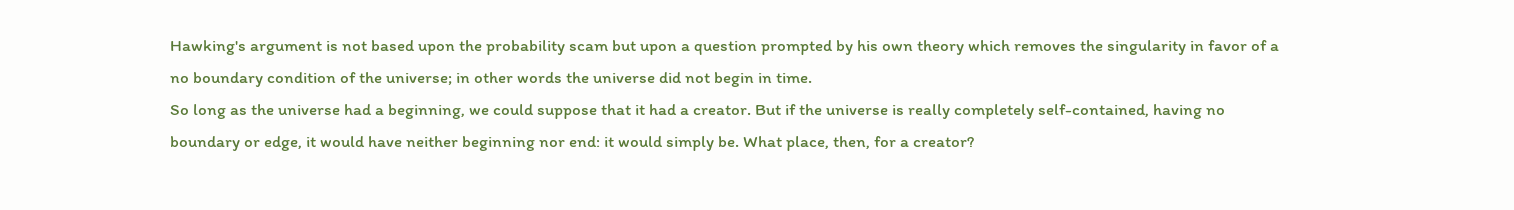Hawking's argument is not based upon the probability scam but upon a question prompted by his own theory which removes the singularity in favor of a no boundary condition of the universe; in other words the universe did not begin in time.
So long as the universe had a beginning, we could suppose that it had a creator. But if the universe is really completely self-contained, having no boundary or edge, it would have neither beginning nor end: it would simply be. What place, then, for a creator?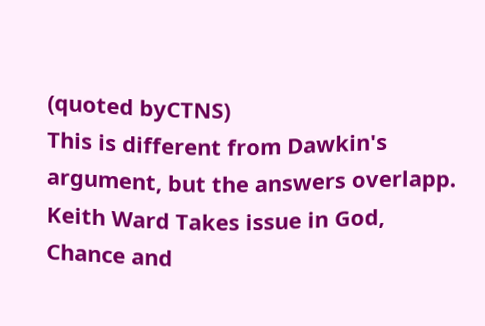(quoted byCTNS)
This is different from Dawkin's argument, but the answers overlapp. Keith Ward Takes issue in God, Chance and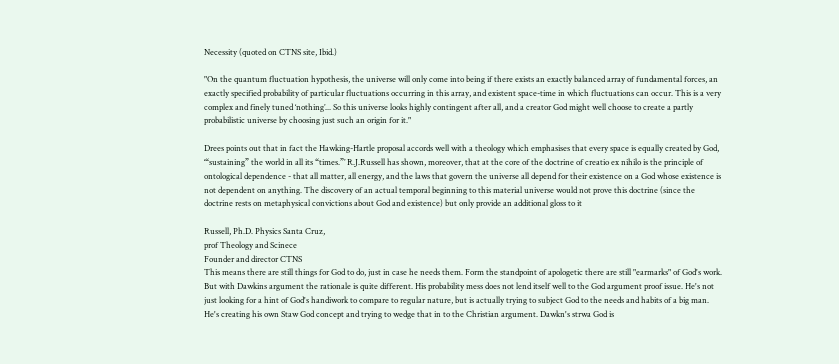Necessity (quoted on CTNS site, Ibid.)

"On the quantum fluctuation hypothesis, the universe will only come into being if there exists an exactly balanced array of fundamental forces, an exactly specified probability of particular fluctuations occurring in this array, and existent space-time in which fluctuations can occur. This is a very complex and finely tuned ‘nothing’... So this universe looks highly contingent after all, and a creator God might well choose to create a partly probabilistic universe by choosing just such an origin for it."

Drees points out that in fact the Hawking-Hartle proposal accords well with a theology which emphasises that every space is equally created by God, ‘“sustaining” the world in all its “times.”’ R.J.Russell has shown, moreover, that at the core of the doctrine of creatio ex nihilo is the principle of ontological dependence - that all matter, all energy, and the laws that govern the universe all depend for their existence on a God whose existence is not dependent on anything. The discovery of an actual temporal beginning to this material universe would not prove this doctrine (since the doctrine rests on metaphysical convictions about God and existence) but only provide an additional gloss to it

Russell, Ph.D. Physics Santa Cruz,
prof Theology and Scinece
Founder and director CTNS
This means there are still things for God to do, just in case he needs them. Form the standpoint of apologetic there are still "earmarks" of God's work. But with Dawkins argument the rationale is quite different. His probability mess does not lend itself well to the God argument proof issue. He's not just looking for a hint of God's handiwork to compare to regular nature, but is actually trying to subject God to the needs and habits of a big man. He's creating his own Staw God concept and trying to wedge that in to the Christian argument. Dawkn's strwa God is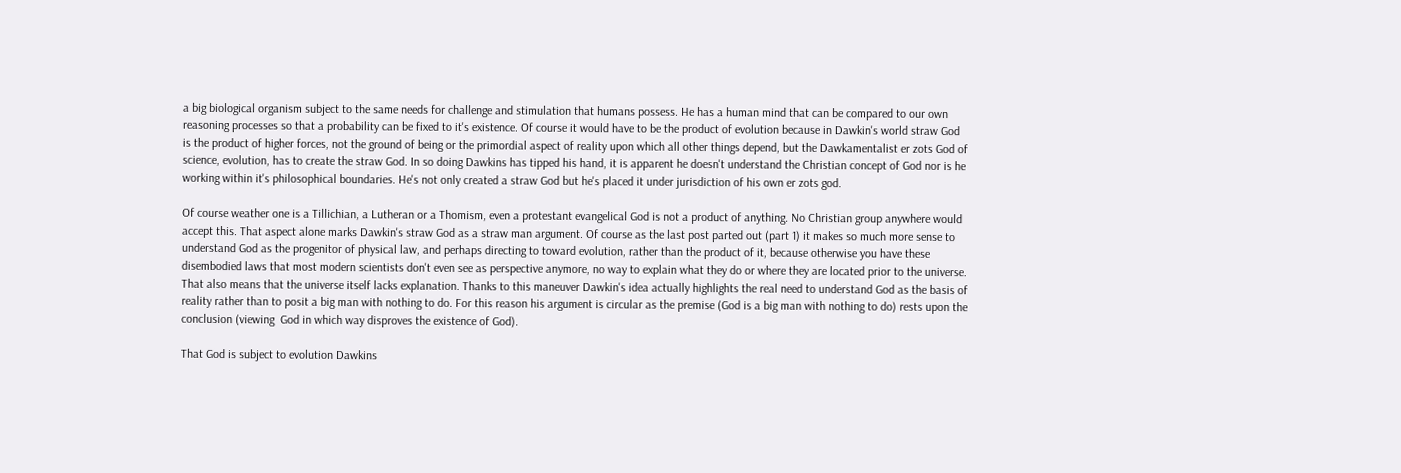a big biological organism subject to the same needs for challenge and stimulation that humans possess. He has a human mind that can be compared to our own reasoning processes so that a probability can be fixed to it's existence. Of course it would have to be the product of evolution because in Dawkin's world straw God is the product of higher forces, not the ground of being or the primordial aspect of reality upon which all other things depend, but the Dawkamentalist er zots God of science, evolution, has to create the straw God. In so doing Dawkins has tipped his hand, it is apparent he doesn't understand the Christian concept of God nor is he working within it's philosophical boundaries. He's not only created a straw God but he's placed it under jurisdiction of his own er zots god.

Of course weather one is a Tillichian, a Lutheran or a Thomism, even a protestant evangelical God is not a product of anything. No Christian group anywhere would accept this. That aspect alone marks Dawkin's straw God as a straw man argument. Of course as the last post parted out (part 1) it makes so much more sense to understand God as the progenitor of physical law, and perhaps directing to toward evolution, rather than the product of it, because otherwise you have these disembodied laws that most modern scientists don't even see as perspective anymore, no way to explain what they do or where they are located prior to the universe. That also means that the universe itself lacks explanation. Thanks to this maneuver Dawkin's idea actually highlights the real need to understand God as the basis of reality rather than to posit a big man with nothing to do. For this reason his argument is circular as the premise (God is a big man with nothing to do) rests upon the conclusion (viewing  God in which way disproves the existence of God).

That God is subject to evolution Dawkins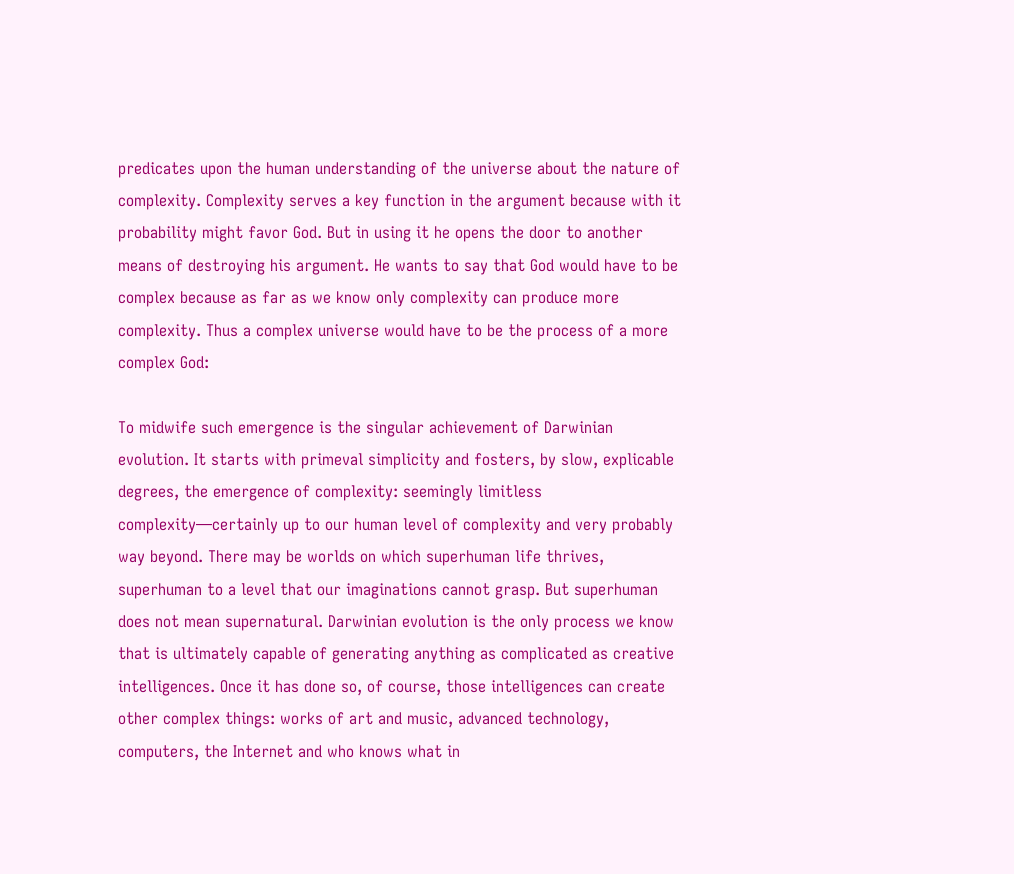predicates upon the human understanding of the universe about the nature of complexity. Complexity serves a key function in the argument because with it probability might favor God. But in using it he opens the door to another means of destroying his argument. He wants to say that God would have to be complex because as far as we know only complexity can produce more complexity. Thus a complex universe would have to be the process of a more complex God:

To midwife such emergence is the singular achievement of Darwinian evolution. It starts with primeval simplicity and fosters, by slow, explicable degrees, the emergence of complexity: seemingly limitless complexity—certainly up to our human level of complexity and very probably way beyond. There may be worlds on which superhuman life thrives, superhuman to a level that our imaginations cannot grasp. But superhuman does not mean supernatural. Darwinian evolution is the only process we know that is ultimately capable of generating anything as complicated as creative intelligences. Once it has done so, of course, those intelligences can create other complex things: works of art and music, advanced technology, computers, the Internet and who knows what in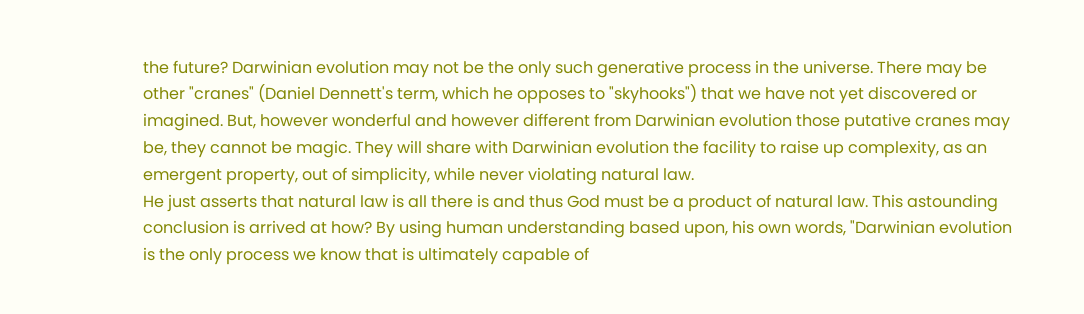the future? Darwinian evolution may not be the only such generative process in the universe. There may be other "cranes" (Daniel Dennett's term, which he opposes to "skyhooks") that we have not yet discovered or imagined. But, however wonderful and however different from Darwinian evolution those putative cranes may be, they cannot be magic. They will share with Darwinian evolution the facility to raise up complexity, as an emergent property, out of simplicity, while never violating natural law.
He just asserts that natural law is all there is and thus God must be a product of natural law. This astounding conclusion is arrived at how? By using human understanding based upon, his own words, "Darwinian evolution is the only process we know that is ultimately capable of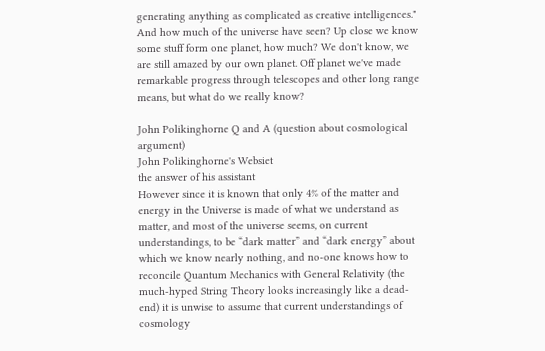generating anything as complicated as creative intelligences." And how much of the universe have seen? Up close we know some stuff form one planet, how much? We don't know, we are still amazed by our own planet. Off planet we've made remarkable progress through telescopes and other long range means, but what do we really know?

John Polikinghorne Q and A (question about cosmological argument)
John Polikinghorne's Websiet
the answer of his assistant
However since it is known that only 4% of the matter and energy in the Universe is made of what we understand as matter, and most of the universe seems, on current understandings, to be “dark matter” and “dark energy” about which we know nearly nothing, and no-one knows how to reconcile Quantum Mechanics with General Relativity (the much-hyped String Theory looks increasingly like a dead-end) it is unwise to assume that current understandings of cosmology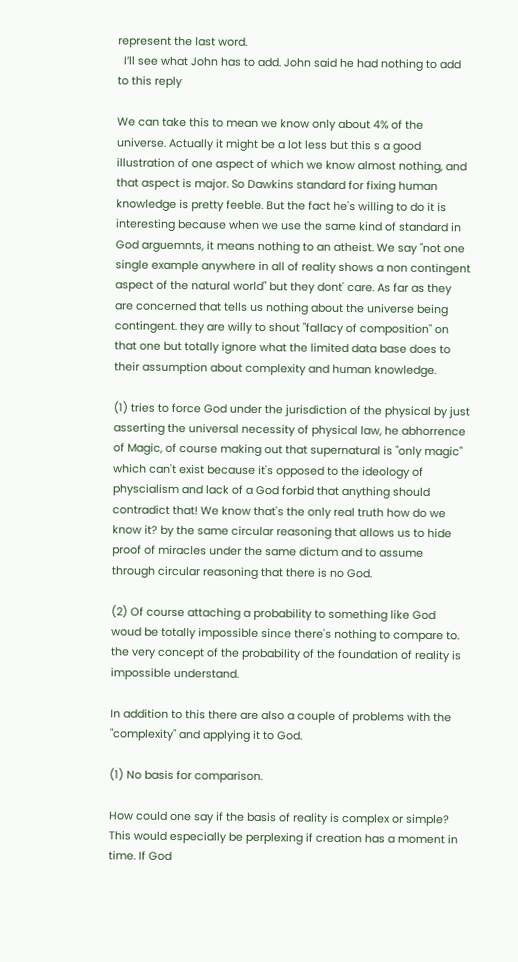represent the last word.
  I’ll see what John has to add. John said he had nothing to add to this reply

We can take this to mean we know only about 4% of the universe. Actually it might be a lot less but this s a good illustration of one aspect of which we know almost nothing, and that aspect is major. So Dawkins standard for fixing human knowledge is pretty feeble. But the fact he's willing to do it is interesting because when we use the same kind of standard in God arguemnts, it means nothing to an atheist. We say "not one single example anywhere in all of reality shows a non contingent aspect of the natural world" but they dont' care. As far as they are concerned that tells us nothing about the universe being contingent. they are willy to shout "fallacy of composition" on that one but totally ignore what the limited data base does to their assumption about complexity and human knowledge.

(1) tries to force God under the jurisdiction of the physical by just asserting the universal necessity of physical law, he abhorrence of Magic, of course making out that supernatural is "only magic" which can't exist because it's opposed to the ideology of physcialism and lack of a God forbid that anything should contradict that! We know that's the only real truth how do we know it? by the same circular reasoning that allows us to hide proof of miracles under the same dictum and to assume through circular reasoning that there is no God.

(2) Of course attaching a probability to something like God woud be totally impossible since there's nothing to compare to. the very concept of the probability of the foundation of reality is impossible understand.

In addition to this there are also a couple of problems with the "complexity" and applying it to God.

(1) No basis for comparison.

How could one say if the basis of reality is complex or simple? This would especially be perplexing if creation has a moment in time. If God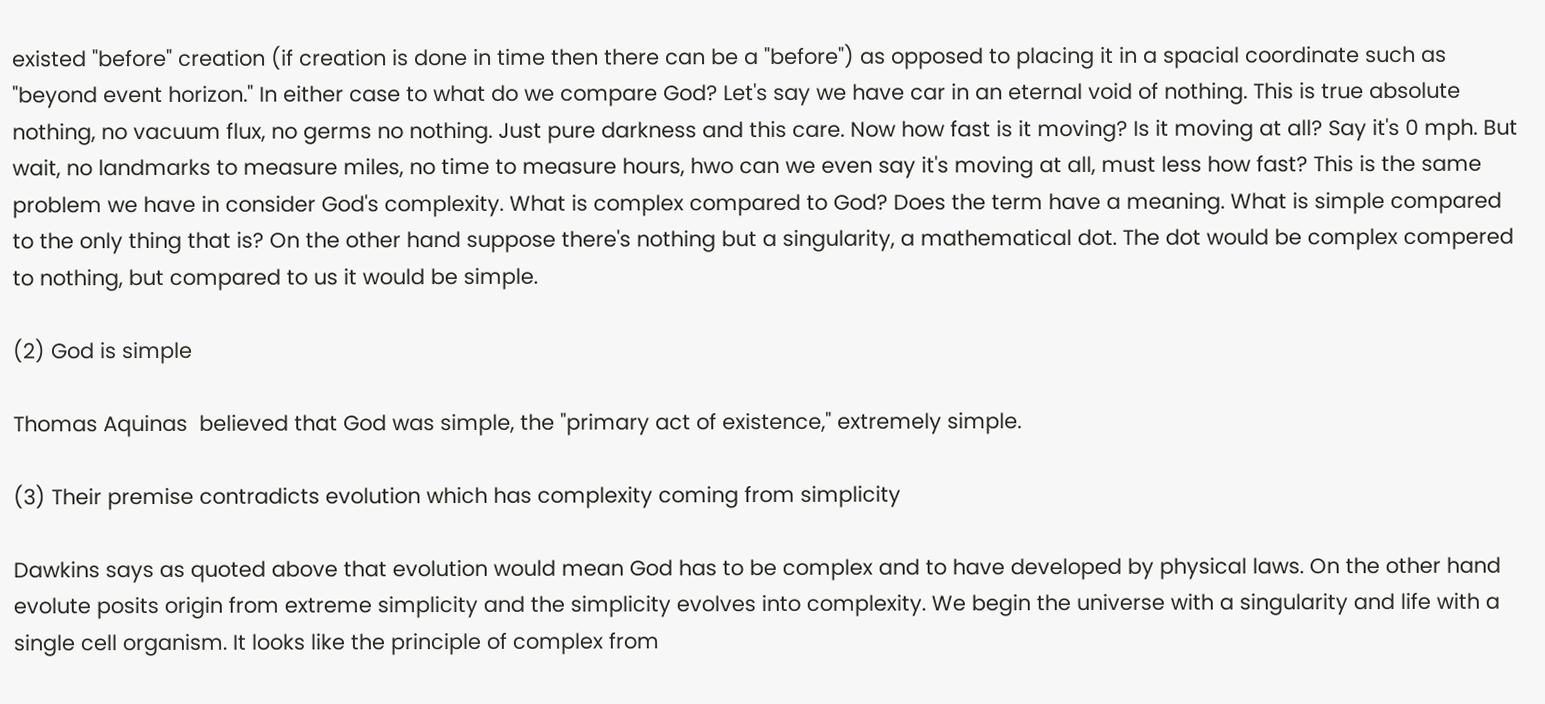existed "before" creation (if creation is done in time then there can be a "before") as opposed to placing it in a spacial coordinate such as "beyond event horizon." In either case to what do we compare God? Let's say we have car in an eternal void of nothing. This is true absolute nothing, no vacuum flux, no germs no nothing. Just pure darkness and this care. Now how fast is it moving? Is it moving at all? Say it's 0 mph. But wait, no landmarks to measure miles, no time to measure hours, hwo can we even say it's moving at all, must less how fast? This is the same problem we have in consider God's complexity. What is complex compared to God? Does the term have a meaning. What is simple compared to the only thing that is? On the other hand suppose there's nothing but a singularity, a mathematical dot. The dot would be complex compered to nothing, but compared to us it would be simple.

(2) God is simple

Thomas Aquinas  believed that God was simple, the "primary act of existence," extremely simple.

(3) Their premise contradicts evolution which has complexity coming from simplicity

Dawkins says as quoted above that evolution would mean God has to be complex and to have developed by physical laws. On the other hand evolute posits origin from extreme simplicity and the simplicity evolves into complexity. We begin the universe with a singularity and life with a single cell organism. It looks like the principle of complex from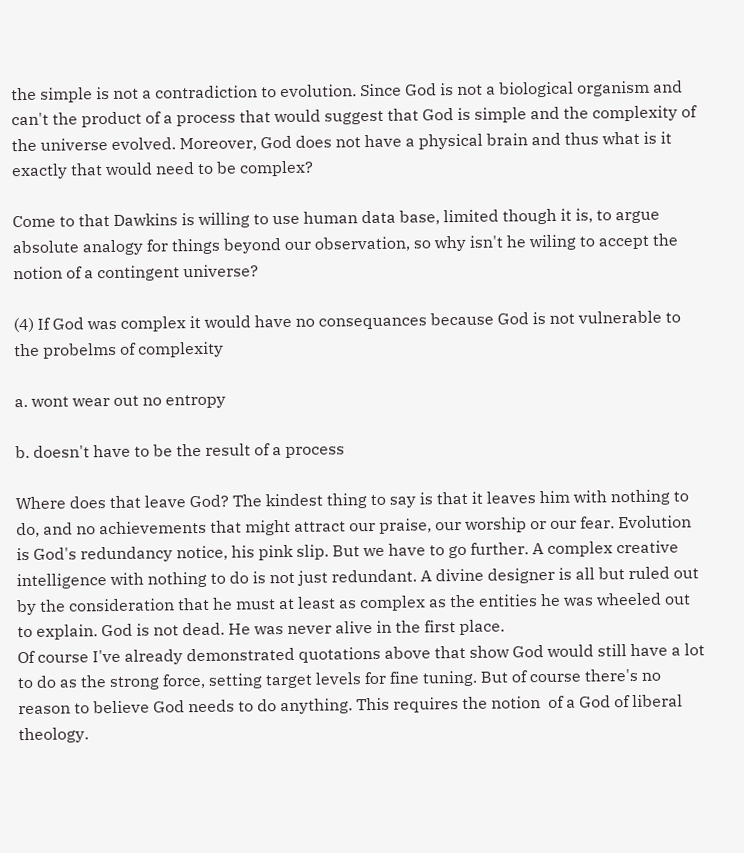the simple is not a contradiction to evolution. Since God is not a biological organism and can't the product of a process that would suggest that God is simple and the complexity of the universe evolved. Moreover, God does not have a physical brain and thus what is it exactly that would need to be complex?

Come to that Dawkins is willing to use human data base, limited though it is, to argue absolute analogy for things beyond our observation, so why isn't he wiling to accept the notion of a contingent universe?

(4) If God was complex it would have no consequances because God is not vulnerable to the probelms of complexity

a. wont wear out no entropy

b. doesn't have to be the result of a process

Where does that leave God? The kindest thing to say is that it leaves him with nothing to do, and no achievements that might attract our praise, our worship or our fear. Evolution is God's redundancy notice, his pink slip. But we have to go further. A complex creative intelligence with nothing to do is not just redundant. A divine designer is all but ruled out by the consideration that he must at least as complex as the entities he was wheeled out to explain. God is not dead. He was never alive in the first place.
Of course I've already demonstrated quotations above that show God would still have a lot to do as the strong force, setting target levels for fine tuning. But of course there's no reason to believe God needs to do anything. This requires the notion  of a God of liberal theology.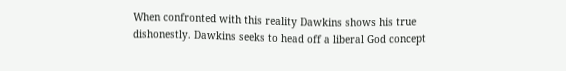When confronted with this reality Dawkins shows his true dishonestly. Dawkins seeks to head off a liberal God concept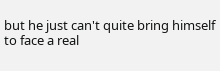but he just can't quite bring himself to face a real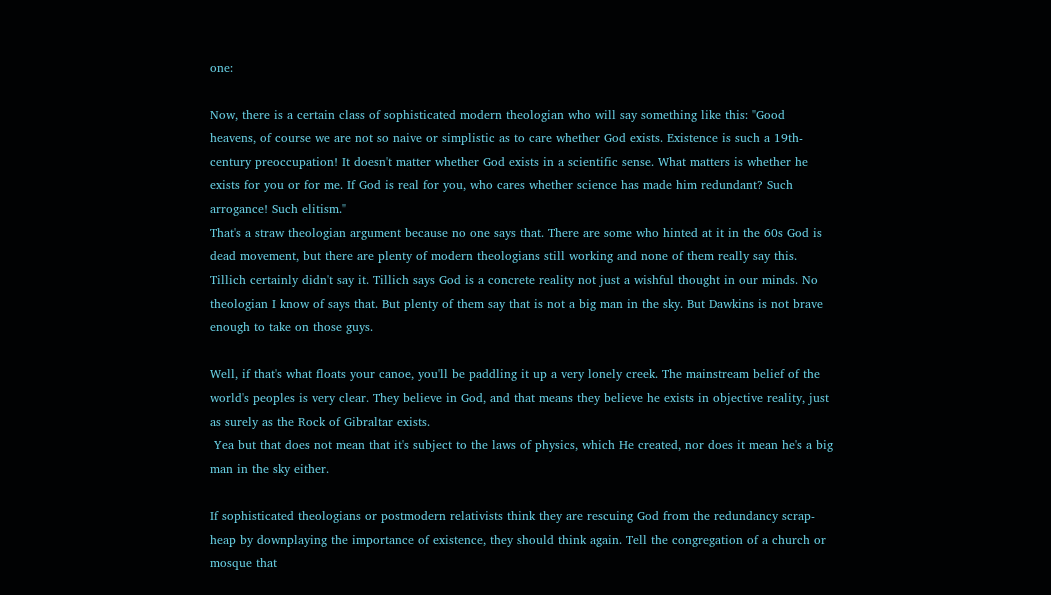one:

Now, there is a certain class of sophisticated modern theologian who will say something like this: "Good heavens, of course we are not so naive or simplistic as to care whether God exists. Existence is such a 19th-century preoccupation! It doesn't matter whether God exists in a scientific sense. What matters is whether he exists for you or for me. If God is real for you, who cares whether science has made him redundant? Such arrogance! Such elitism."
That's a straw theologian argument because no one says that. There are some who hinted at it in the 60s God is dead movement, but there are plenty of modern theologians still working and none of them really say this. Tillich certainly didn't say it. Tillich says God is a concrete reality not just a wishful thought in our minds. No theologian I know of says that. But plenty of them say that is not a big man in the sky. But Dawkins is not brave enough to take on those guys.

Well, if that's what floats your canoe, you'll be paddling it up a very lonely creek. The mainstream belief of the world's peoples is very clear. They believe in God, and that means they believe he exists in objective reality, just as surely as the Rock of Gibraltar exists.
 Yea but that does not mean that it's subject to the laws of physics, which He created, nor does it mean he's a big man in the sky either.

If sophisticated theologians or postmodern relativists think they are rescuing God from the redundancy scrap-heap by downplaying the importance of existence, they should think again. Tell the congregation of a church or mosque that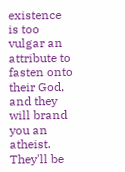existence is too vulgar an attribute to fasten onto their God, and they will brand you an atheist. They'll be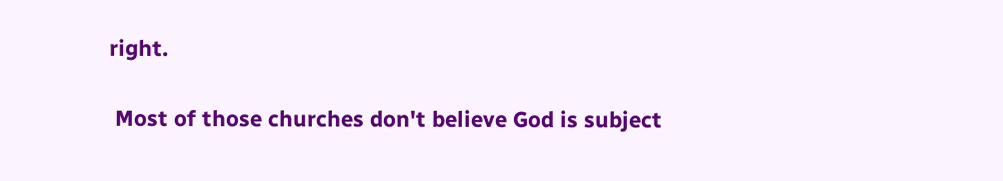right.

 Most of those churches don't believe God is subject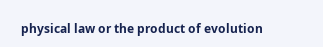physical law or the product of evolution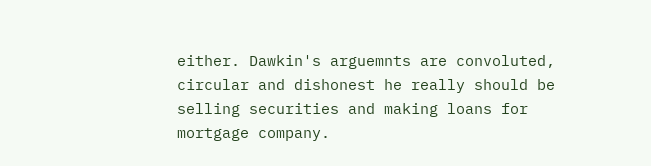either. Dawkin's arguemnts are convoluted, circular and dishonest he really should be selling securities and making loans for mortgage company.